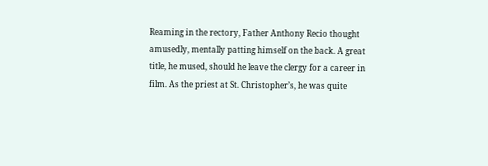Reaming in the rectory, Father Anthony Recio thought amusedly, mentally patting himself on the back. A great title, he mused, should he leave the clergy for a career in film. As the priest at St. Christopher’s, he was quite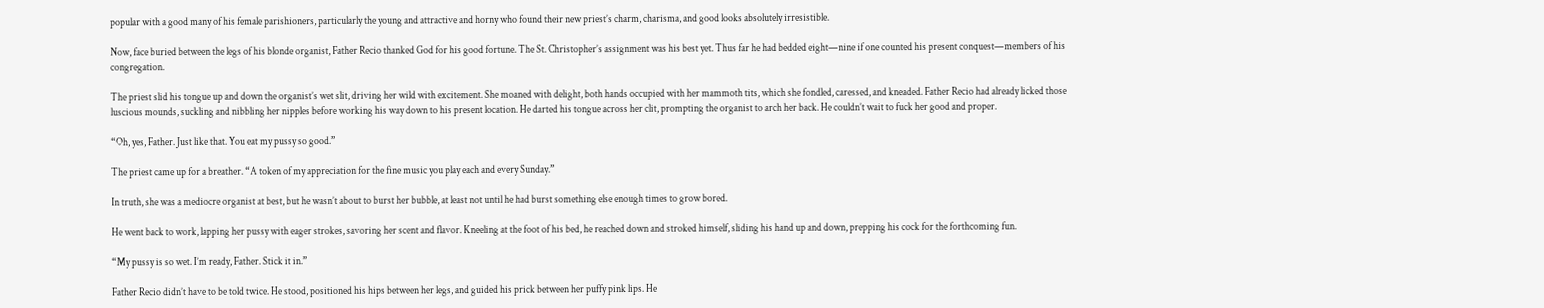popular with a good many of his female parishioners, particularly the young and attractive and horny who found their new priest’s charm, charisma, and good looks absolutely irresistible.

Now, face buried between the legs of his blonde organist, Father Recio thanked God for his good fortune. The St. Christopher’s assignment was his best yet. Thus far he had bedded eight—nine if one counted his present conquest—members of his congregation.

The priest slid his tongue up and down the organist’s wet slit, driving her wild with excitement. She moaned with delight, both hands occupied with her mammoth tits, which she fondled, caressed, and kneaded. Father Recio had already licked those luscious mounds, suckling and nibbling her nipples before working his way down to his present location. He darted his tongue across her clit, prompting the organist to arch her back. He couldn’t wait to fuck her good and proper.

“Oh, yes, Father. Just like that. You eat my pussy so good.”

The priest came up for a breather. “A token of my appreciation for the fine music you play each and every Sunday.”

In truth, she was a mediocre organist at best, but he wasn’t about to burst her bubble, at least not until he had burst something else enough times to grow bored.

He went back to work, lapping her pussy with eager strokes, savoring her scent and flavor. Kneeling at the foot of his bed, he reached down and stroked himself, sliding his hand up and down, prepping his cock for the forthcoming fun.

“My pussy is so wet. I’m ready, Father. Stick it in.”

Father Recio didn’t have to be told twice. He stood, positioned his hips between her legs, and guided his prick between her puffy pink lips. He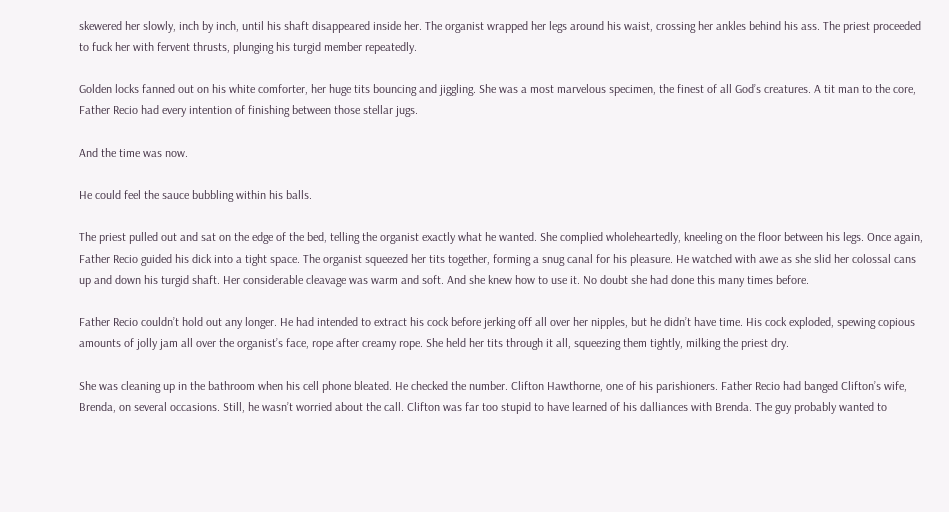skewered her slowly, inch by inch, until his shaft disappeared inside her. The organist wrapped her legs around his waist, crossing her ankles behind his ass. The priest proceeded to fuck her with fervent thrusts, plunging his turgid member repeatedly.

Golden locks fanned out on his white comforter, her huge tits bouncing and jiggling. She was a most marvelous specimen, the finest of all God’s creatures. A tit man to the core, Father Recio had every intention of finishing between those stellar jugs.

And the time was now.

He could feel the sauce bubbling within his balls.

The priest pulled out and sat on the edge of the bed, telling the organist exactly what he wanted. She complied wholeheartedly, kneeling on the floor between his legs. Once again, Father Recio guided his dick into a tight space. The organist squeezed her tits together, forming a snug canal for his pleasure. He watched with awe as she slid her colossal cans up and down his turgid shaft. Her considerable cleavage was warm and soft. And she knew how to use it. No doubt she had done this many times before.

Father Recio couldn’t hold out any longer. He had intended to extract his cock before jerking off all over her nipples, but he didn’t have time. His cock exploded, spewing copious amounts of jolly jam all over the organist’s face, rope after creamy rope. She held her tits through it all, squeezing them tightly, milking the priest dry.

She was cleaning up in the bathroom when his cell phone bleated. He checked the number. Clifton Hawthorne, one of his parishioners. Father Recio had banged Clifton’s wife, Brenda, on several occasions. Still, he wasn’t worried about the call. Clifton was far too stupid to have learned of his dalliances with Brenda. The guy probably wanted to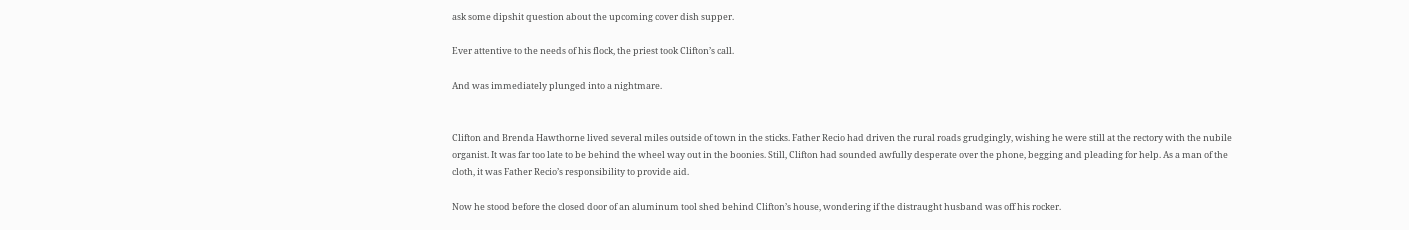ask some dipshit question about the upcoming cover dish supper.

Ever attentive to the needs of his flock, the priest took Clifton’s call.

And was immediately plunged into a nightmare.


Clifton and Brenda Hawthorne lived several miles outside of town in the sticks. Father Recio had driven the rural roads grudgingly, wishing he were still at the rectory with the nubile organist. It was far too late to be behind the wheel way out in the boonies. Still, Clifton had sounded awfully desperate over the phone, begging and pleading for help. As a man of the cloth, it was Father Recio’s responsibility to provide aid.

Now he stood before the closed door of an aluminum tool shed behind Clifton’s house, wondering if the distraught husband was off his rocker.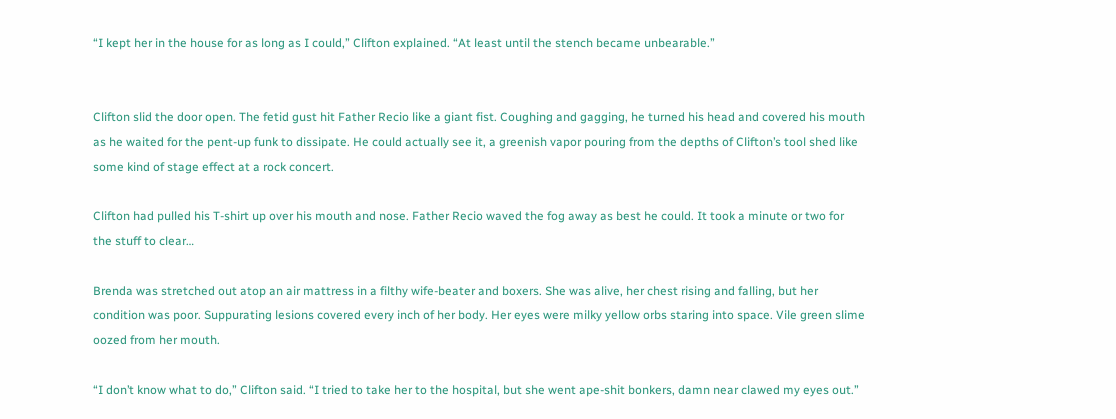“I kept her in the house for as long as I could,” Clifton explained. “At least until the stench became unbearable.”


Clifton slid the door open. The fetid gust hit Father Recio like a giant fist. Coughing and gagging, he turned his head and covered his mouth as he waited for the pent-up funk to dissipate. He could actually see it, a greenish vapor pouring from the depths of Clifton’s tool shed like some kind of stage effect at a rock concert.

Clifton had pulled his T-shirt up over his mouth and nose. Father Recio waved the fog away as best he could. It took a minute or two for the stuff to clear…

Brenda was stretched out atop an air mattress in a filthy wife-beater and boxers. She was alive, her chest rising and falling, but her condition was poor. Suppurating lesions covered every inch of her body. Her eyes were milky yellow orbs staring into space. Vile green slime oozed from her mouth.

“I don’t know what to do,” Clifton said. “I tried to take her to the hospital, but she went ape-shit bonkers, damn near clawed my eyes out.”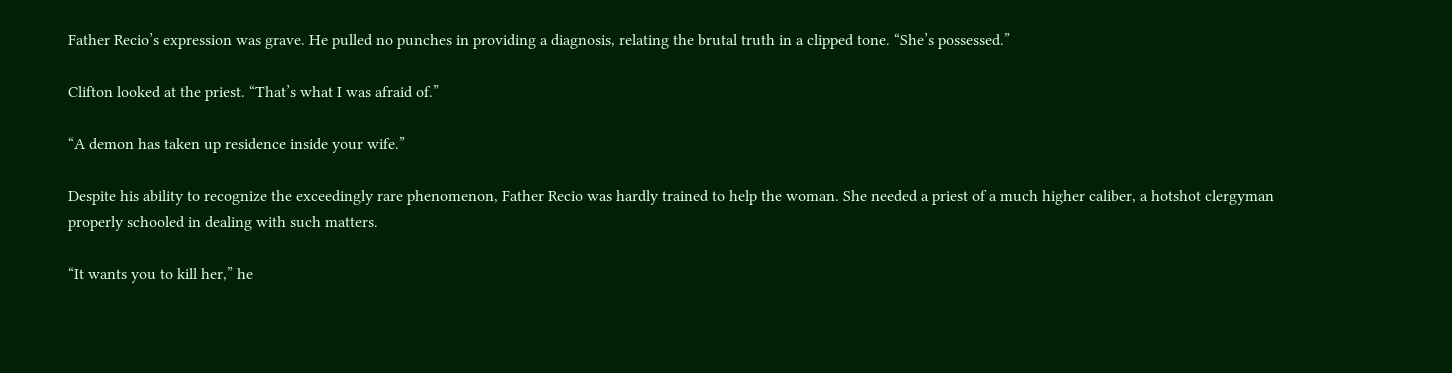Father Recio’s expression was grave. He pulled no punches in providing a diagnosis, relating the brutal truth in a clipped tone. “She’s possessed.”

Clifton looked at the priest. “That’s what I was afraid of.”

“A demon has taken up residence inside your wife.”

Despite his ability to recognize the exceedingly rare phenomenon, Father Recio was hardly trained to help the woman. She needed a priest of a much higher caliber, a hotshot clergyman properly schooled in dealing with such matters.

“It wants you to kill her,” he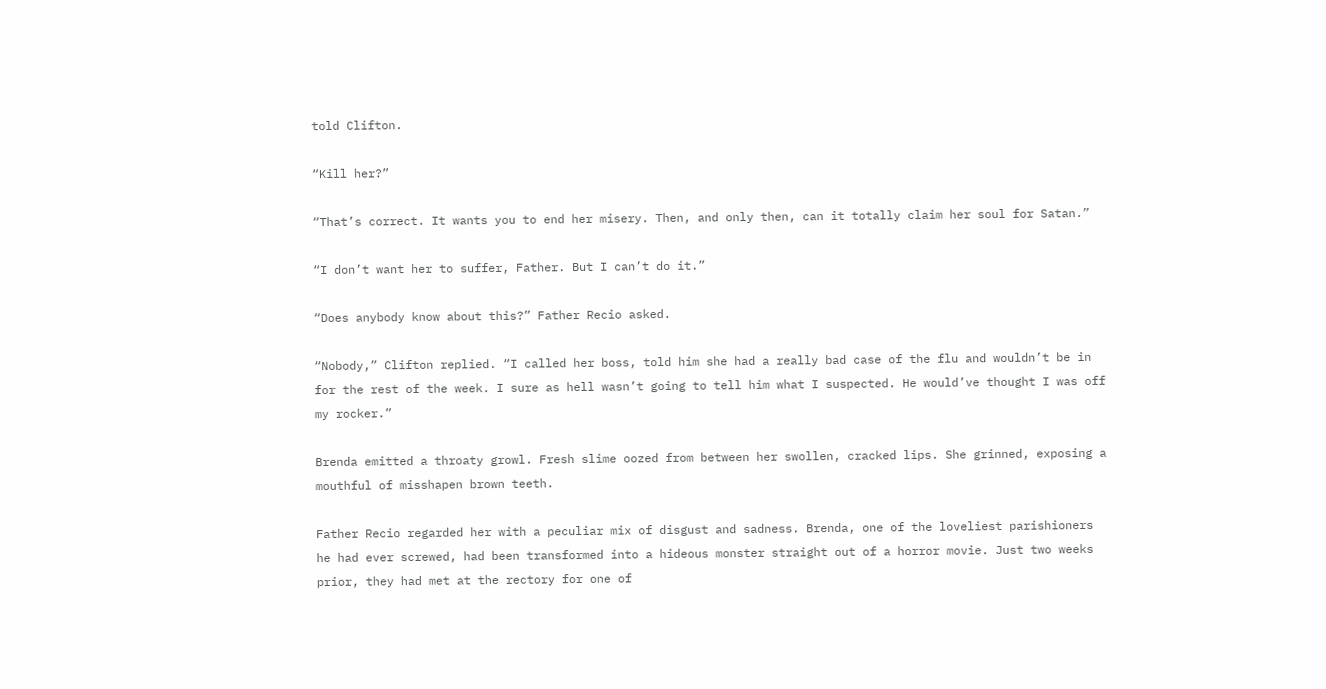told Clifton.

“Kill her?”

“That’s correct. It wants you to end her misery. Then, and only then, can it totally claim her soul for Satan.”

“I don’t want her to suffer, Father. But I can’t do it.”

“Does anybody know about this?” Father Recio asked.

“Nobody,” Clifton replied. “I called her boss, told him she had a really bad case of the flu and wouldn’t be in for the rest of the week. I sure as hell wasn’t going to tell him what I suspected. He would’ve thought I was off my rocker.”

Brenda emitted a throaty growl. Fresh slime oozed from between her swollen, cracked lips. She grinned, exposing a mouthful of misshapen brown teeth.

Father Recio regarded her with a peculiar mix of disgust and sadness. Brenda, one of the loveliest parishioners he had ever screwed, had been transformed into a hideous monster straight out of a horror movie. Just two weeks prior, they had met at the rectory for one of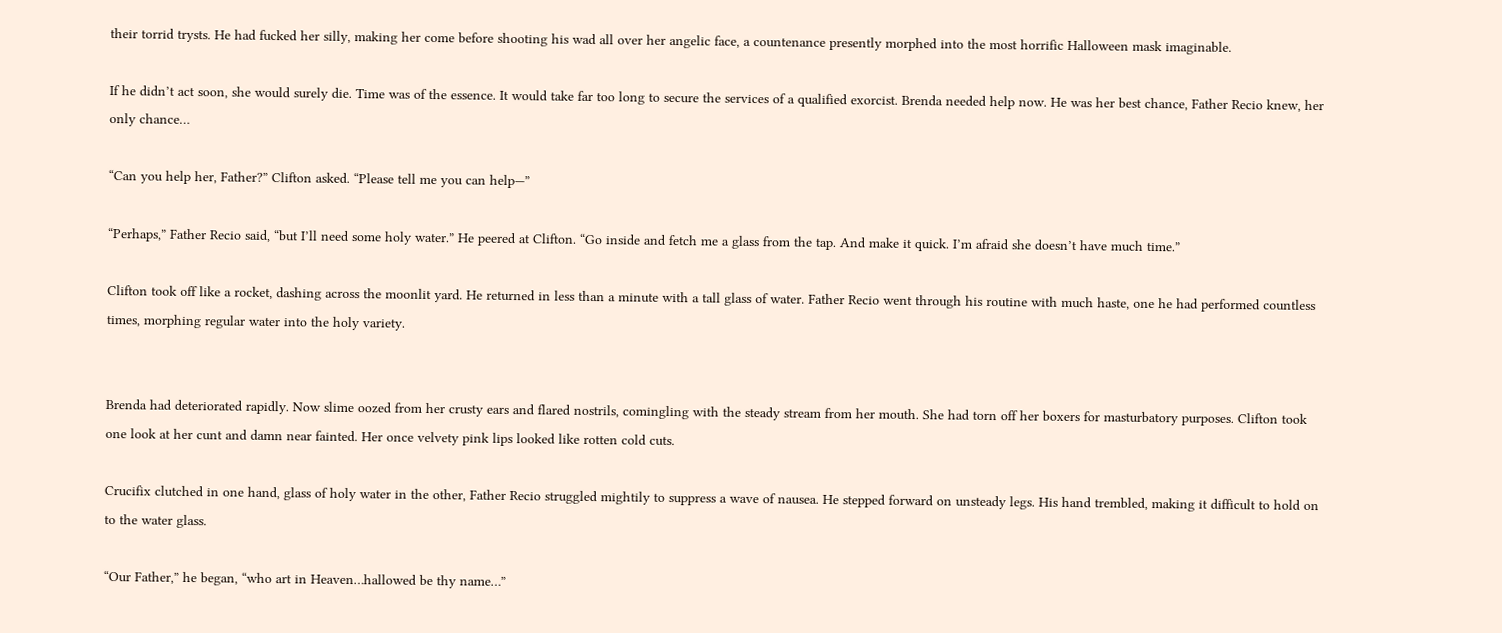their torrid trysts. He had fucked her silly, making her come before shooting his wad all over her angelic face, a countenance presently morphed into the most horrific Halloween mask imaginable.

If he didn’t act soon, she would surely die. Time was of the essence. It would take far too long to secure the services of a qualified exorcist. Brenda needed help now. He was her best chance, Father Recio knew, her only chance…

“Can you help her, Father?” Clifton asked. “Please tell me you can help—”

“Perhaps,” Father Recio said, “but I’ll need some holy water.” He peered at Clifton. “Go inside and fetch me a glass from the tap. And make it quick. I’m afraid she doesn’t have much time.”

Clifton took off like a rocket, dashing across the moonlit yard. He returned in less than a minute with a tall glass of water. Father Recio went through his routine with much haste, one he had performed countless times, morphing regular water into the holy variety.


Brenda had deteriorated rapidly. Now slime oozed from her crusty ears and flared nostrils, comingling with the steady stream from her mouth. She had torn off her boxers for masturbatory purposes. Clifton took one look at her cunt and damn near fainted. Her once velvety pink lips looked like rotten cold cuts.

Crucifix clutched in one hand, glass of holy water in the other, Father Recio struggled mightily to suppress a wave of nausea. He stepped forward on unsteady legs. His hand trembled, making it difficult to hold on to the water glass.

“Our Father,” he began, “who art in Heaven…hallowed be thy name…”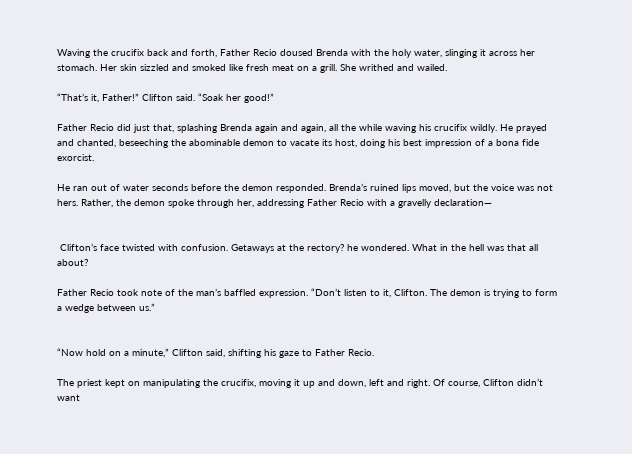Waving the crucifix back and forth, Father Recio doused Brenda with the holy water, slinging it across her stomach. Her skin sizzled and smoked like fresh meat on a grill. She writhed and wailed.

“That’s it, Father!” Clifton said. “Soak her good!”

Father Recio did just that, splashing Brenda again and again, all the while waving his crucifix wildly. He prayed and chanted, beseeching the abominable demon to vacate its host, doing his best impression of a bona fide exorcist.

He ran out of water seconds before the demon responded. Brenda’s ruined lips moved, but the voice was not hers. Rather, the demon spoke through her, addressing Father Recio with a gravelly declaration—


 Clifton’s face twisted with confusion. Getaways at the rectory? he wondered. What in the hell was that all about?

Father Recio took note of the man’s baffled expression. “Don’t listen to it, Clifton. The demon is trying to form a wedge between us.”


“Now hold on a minute,” Clifton said, shifting his gaze to Father Recio.

The priest kept on manipulating the crucifix, moving it up and down, left and right. Of course, Clifton didn’t want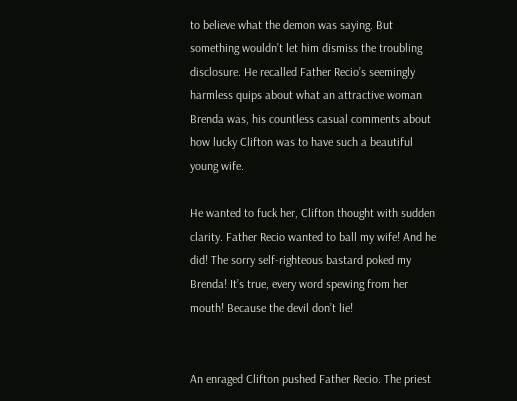to believe what the demon was saying. But something wouldn’t let him dismiss the troubling disclosure. He recalled Father Recio’s seemingly harmless quips about what an attractive woman Brenda was, his countless casual comments about how lucky Clifton was to have such a beautiful young wife.

He wanted to fuck her, Clifton thought with sudden clarity. Father Recio wanted to ball my wife! And he did! The sorry self-righteous bastard poked my Brenda! It’s true, every word spewing from her mouth! Because the devil don’t lie!


An enraged Clifton pushed Father Recio. The priest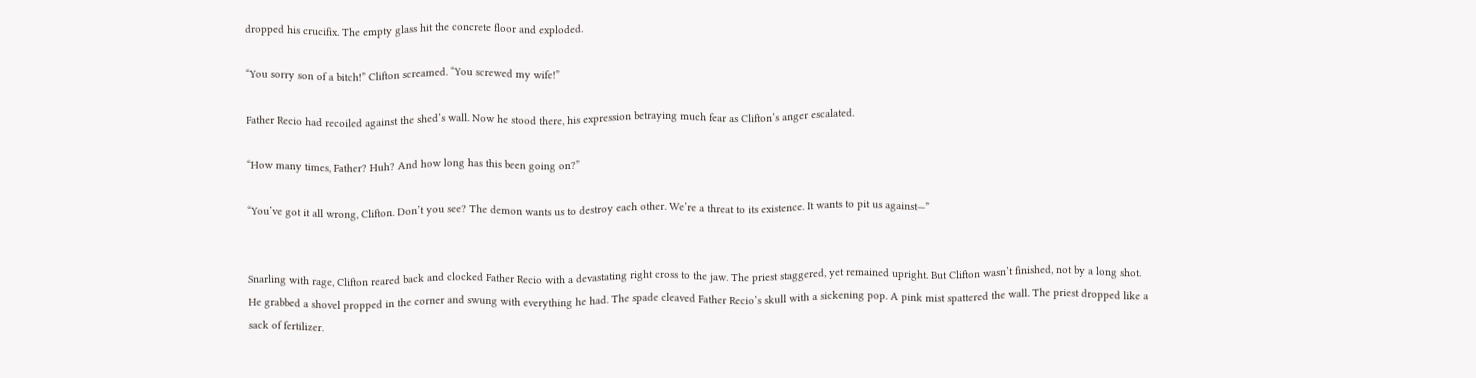dropped his crucifix. The empty glass hit the concrete floor and exploded.

“You sorry son of a bitch!” Clifton screamed. “You screwed my wife!”

Father Recio had recoiled against the shed’s wall. Now he stood there, his expression betraying much fear as Clifton’s anger escalated.

“How many times, Father? Huh? And how long has this been going on?”

“You’ve got it all wrong, Clifton. Don’t you see? The demon wants us to destroy each other. We’re a threat to its existence. It wants to pit us against—”


Snarling with rage, Clifton reared back and clocked Father Recio with a devastating right cross to the jaw. The priest staggered, yet remained upright. But Clifton wasn’t finished, not by a long shot. He grabbed a shovel propped in the corner and swung with everything he had. The spade cleaved Father Recio’s skull with a sickening pop. A pink mist spattered the wall. The priest dropped like a sack of fertilizer.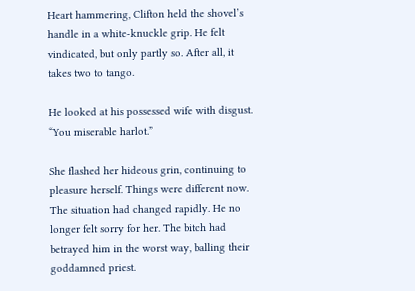Heart hammering, Clifton held the shovel’s handle in a white-knuckle grip. He felt vindicated, but only partly so. After all, it takes two to tango.

He looked at his possessed wife with disgust. “You miserable harlot.”

She flashed her hideous grin, continuing to pleasure herself. Things were different now. The situation had changed rapidly. He no longer felt sorry for her. The bitch had betrayed him in the worst way, balling their goddamned priest.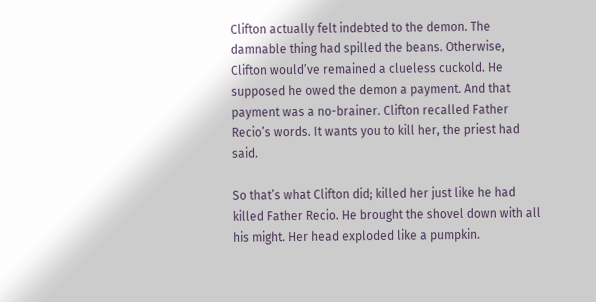Clifton actually felt indebted to the demon. The damnable thing had spilled the beans. Otherwise, Clifton would’ve remained a clueless cuckold. He supposed he owed the demon a payment. And that payment was a no-brainer. Clifton recalled Father Recio’s words. It wants you to kill her, the priest had said.

So that’s what Clifton did; killed her just like he had killed Father Recio. He brought the shovel down with all his might. Her head exploded like a pumpkin.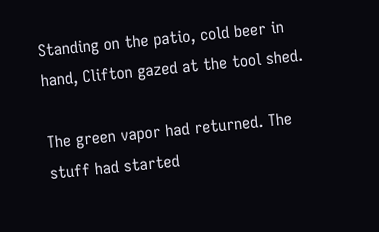Standing on the patio, cold beer in hand, Clifton gazed at the tool shed.

The green vapor had returned. The stuff had started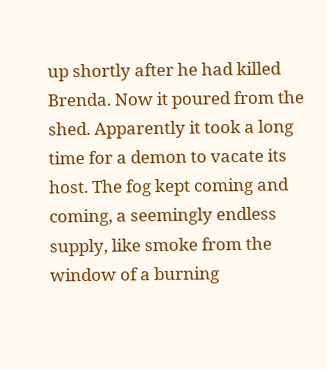up shortly after he had killed Brenda. Now it poured from the shed. Apparently it took a long time for a demon to vacate its host. The fog kept coming and coming, a seemingly endless supply, like smoke from the window of a burning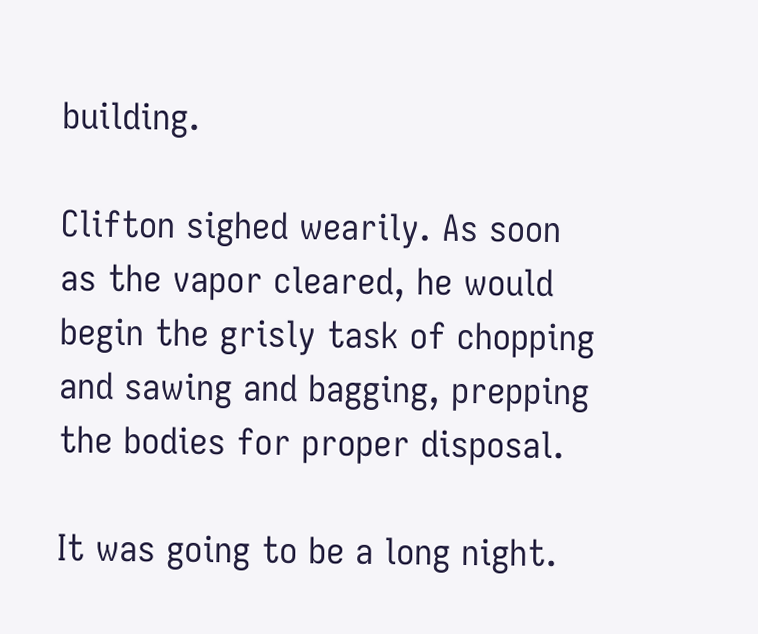building.

Clifton sighed wearily. As soon as the vapor cleared, he would begin the grisly task of chopping and sawing and bagging, prepping the bodies for proper disposal.

It was going to be a long night.